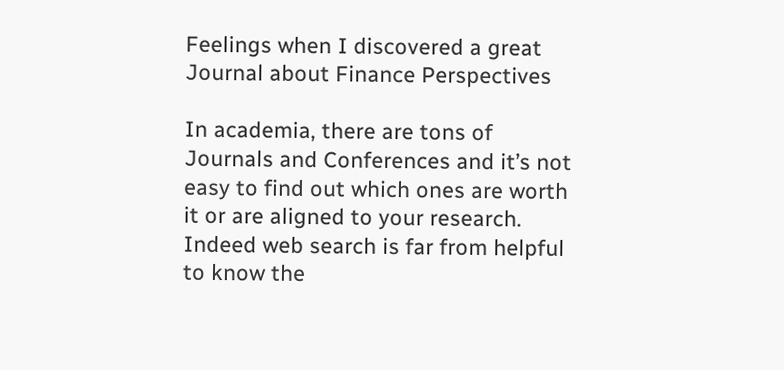Feelings when I discovered a great Journal about Finance Perspectives

In academia, there are tons of Journals and Conferences and it’s not easy to find out which ones are worth it or are aligned to your research. Indeed web search is far from helpful to know the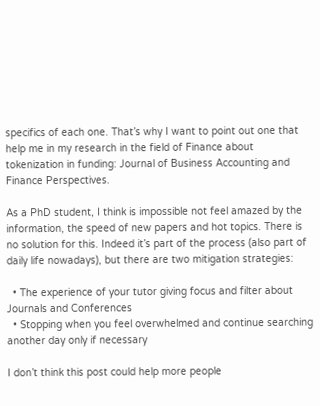specifics of each one. That’s why I want to point out one that help me in my research in the field of Finance about tokenization in funding: Journal of Business Accounting and Finance Perspectives.

As a PhD student, I think is impossible not feel amazed by the information, the speed of new papers and hot topics. There is no solution for this. Indeed it’s part of the process (also part of daily life nowadays), but there are two mitigation strategies:

  • The experience of your tutor giving focus and filter about Journals and Conferences
  • Stopping when you feel overwhelmed and continue searching another day only if necessary

I don’t think this post could help more people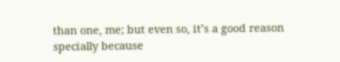than one, me; but even so, it’s a good reason specially because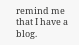remind me that I have a blog.